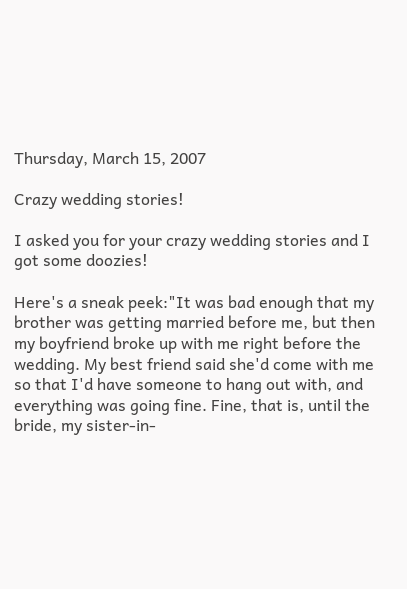Thursday, March 15, 2007

Crazy wedding stories!

I asked you for your crazy wedding stories and I got some doozies!

Here's a sneak peek:"It was bad enough that my brother was getting married before me, but then my boyfriend broke up with me right before the wedding. My best friend said she'd come with me so that I'd have someone to hang out with, and everything was going fine. Fine, that is, until the bride, my sister-in-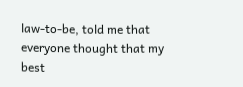law-to-be, told me that everyone thought that my best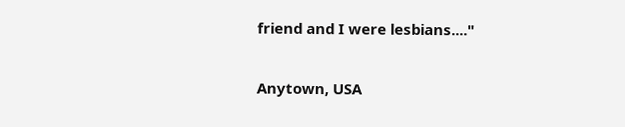friend and I were lesbians...."

Anytown, USA